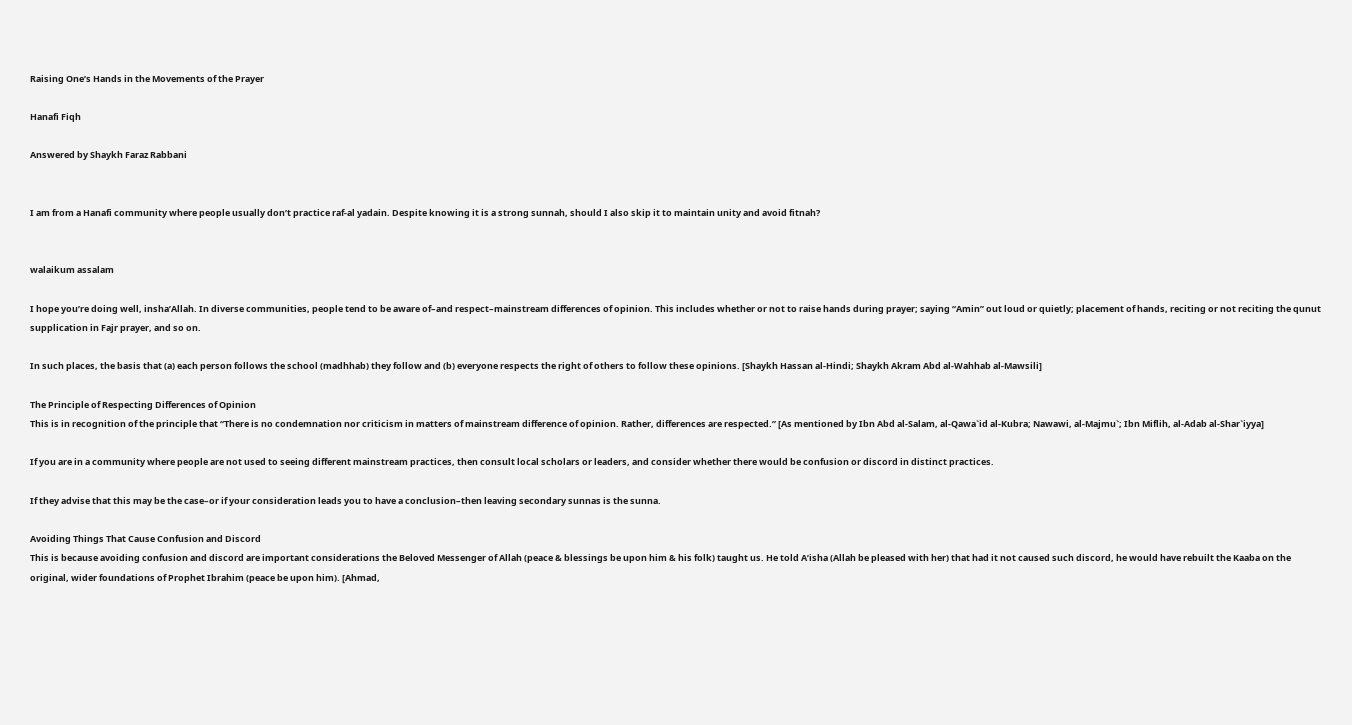Raising One’s Hands in the Movements of the Prayer

Hanafi Fiqh

Answered by Shaykh Faraz Rabbani


I am from a Hanafi community where people usually don’t practice raf-al yadain. Despite knowing it is a strong sunnah, should I also skip it to maintain unity and avoid fitnah?


walaikum assalam

I hope you’re doing well, insha’Allah. In diverse communities, people tend to be aware of–and respect–mainstream differences of opinion. This includes whether or not to raise hands during prayer; saying “Amin” out loud or quietly; placement of hands, reciting or not reciting the qunut supplication in Fajr prayer, and so on.

In such places, the basis that (a) each person follows the school (madhhab) they follow and (b) everyone respects the right of others to follow these opinions. [Shaykh Hassan al-Hindi; Shaykh Akram Abd al-Wahhab al-Mawsili]

The Principle of Respecting Differences of Opinion
This is in recognition of the principle that “There is no condemnation nor criticism in matters of mainstream difference of opinion. Rather, differences are respected.” [As mentioned by Ibn Abd al-Salam, al-Qawa`id al-Kubra; Nawawi, al-Majmu`; Ibn Miflih, al-Adab al-Shar`iyya]

If you are in a community where people are not used to seeing different mainstream practices, then consult local scholars or leaders, and consider whether there would be confusion or discord in distinct practices.

If they advise that this may be the case–or if your consideration leads you to have a conclusion–then leaving secondary sunnas is the sunna.

Avoiding Things That Cause Confusion and Discord
This is because avoiding confusion and discord are important considerations the Beloved Messenger of Allah (peace & blessings be upon him & his folk) taught us. He told A’isha (Allah be pleased with her) that had it not caused such discord, he would have rebuilt the Kaaba on the original, wider foundations of Prophet Ibrahim (peace be upon him). [Ahmad,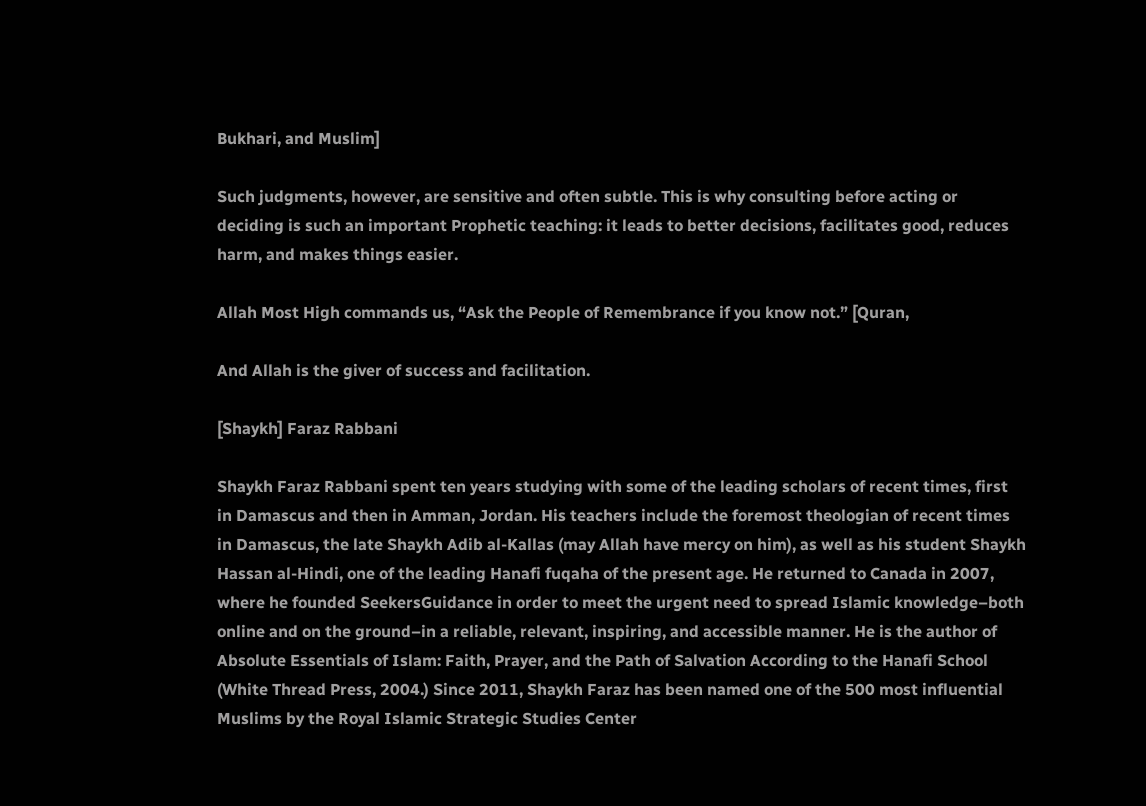Bukhari, and Muslim]

Such judgments, however, are sensitive and often subtle. This is why consulting before acting or deciding is such an important Prophetic teaching: it leads to better decisions, facilitates good, reduces harm, and makes things easier.

Allah Most High commands us, “Ask the People of Remembrance if you know not.” [Quran,

And Allah is the giver of success and facilitation.

[Shaykh] Faraz Rabbani

Shaykh Faraz Rabbani spent ten years studying with some of the leading scholars of recent times, first in Damascus and then in Amman, Jordan. His teachers include the foremost theologian of recent times in Damascus, the late Shaykh Adib al-Kallas (may Allah have mercy on him), as well as his student Shaykh Hassan al-Hindi, one of the leading Hanafi fuqaha of the present age. He returned to Canada in 2007, where he founded SeekersGuidance in order to meet the urgent need to spread Islamic knowledge–both online and on the ground–in a reliable, relevant, inspiring, and accessible manner. He is the author of Absolute Essentials of Islam: Faith, Prayer, and the Path of Salvation According to the Hanafi School (White Thread Press, 2004.) Since 2011, Shaykh Faraz has been named one of the 500 most influential Muslims by the Royal Islamic Strategic Studies Center